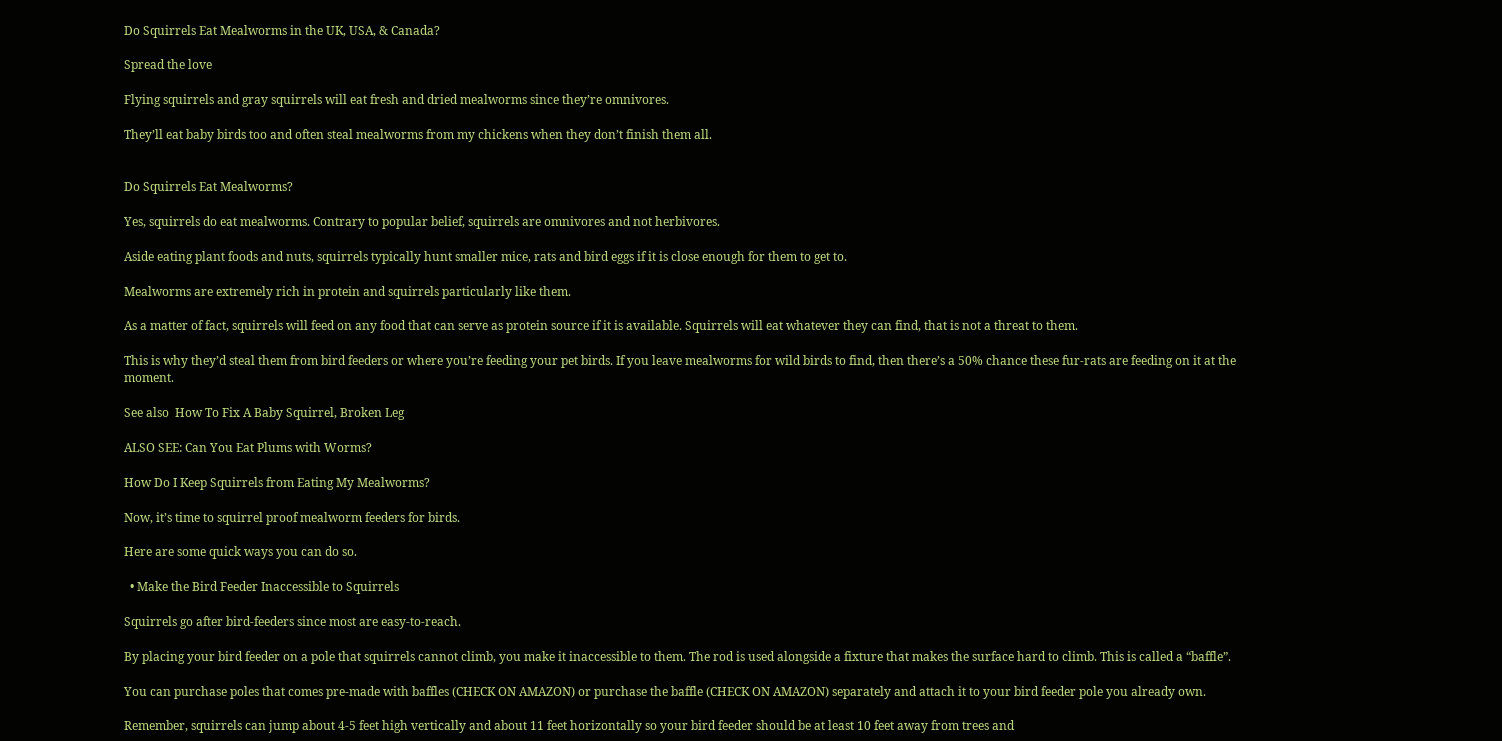Do Squirrels Eat Mealworms in the UK, USA, & Canada?

Spread the love

Flying squirrels and gray squirrels will eat fresh and dried mealworms since they’re omnivores.

They’ll eat baby birds too and often steal mealworms from my chickens when they don’t finish them all.


Do Squirrels Eat Mealworms?

Yes, squirrels do eat mealworms. Contrary to popular belief, squirrels are omnivores and not herbivores.

Aside eating plant foods and nuts, squirrels typically hunt smaller mice, rats and bird eggs if it is close enough for them to get to.

Mealworms are extremely rich in protein and squirrels particularly like them.

As a matter of fact, squirrels will feed on any food that can serve as protein source if it is available. Squirrels will eat whatever they can find, that is not a threat to them.

This is why they’d steal them from bird feeders or where you’re feeding your pet birds. If you leave mealworms for wild birds to find, then there’s a 50% chance these fur-rats are feeding on it at the moment.

See also  How To Fix A Baby Squirrel, Broken Leg

ALSO SEE: Can You Eat Plums with Worms?

How Do I Keep Squirrels from Eating My Mealworms?

Now, it’s time to squirrel proof mealworm feeders for birds.

Here are some quick ways you can do so.

  • Make the Bird Feeder Inaccessible to Squirrels

Squirrels go after bird-feeders since most are easy-to-reach.

By placing your bird feeder on a pole that squirrels cannot climb, you make it inaccessible to them. The rod is used alongside a fixture that makes the surface hard to climb. This is called a “baffle”.

You can purchase poles that comes pre-made with baffles (CHECK ON AMAZON) or purchase the baffle (CHECK ON AMAZON) separately and attach it to your bird feeder pole you already own.

Remember, squirrels can jump about 4-5 feet high vertically and about 11 feet horizontally so your bird feeder should be at least 10 feet away from trees and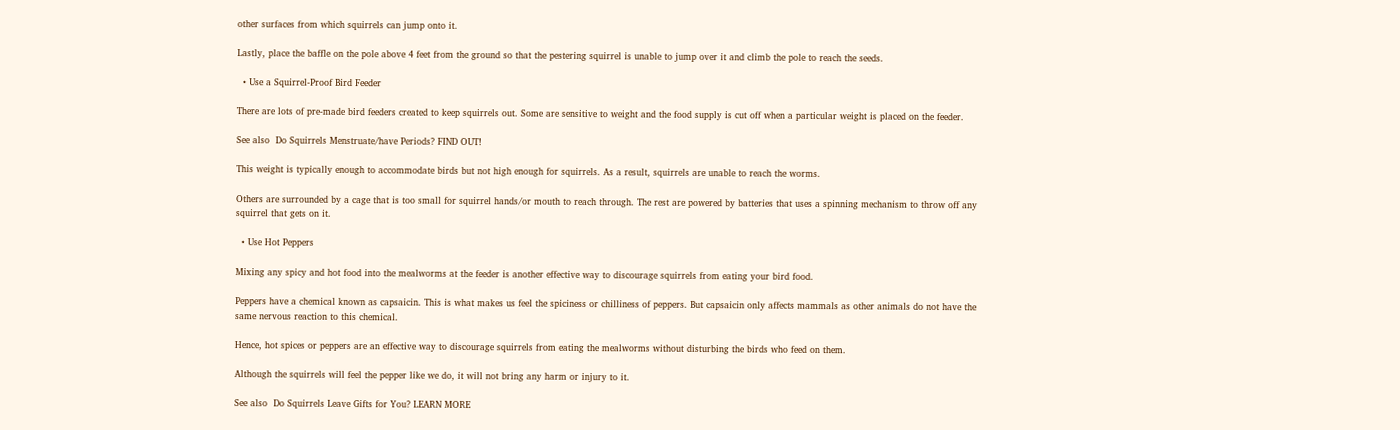other surfaces from which squirrels can jump onto it.

Lastly, place the baffle on the pole above 4 feet from the ground so that the pestering squirrel is unable to jump over it and climb the pole to reach the seeds.

  • Use a Squirrel-Proof Bird Feeder

There are lots of pre-made bird feeders created to keep squirrels out. Some are sensitive to weight and the food supply is cut off when a particular weight is placed on the feeder.

See also  Do Squirrels Menstruate/have Periods? FIND OUT!

This weight is typically enough to accommodate birds but not high enough for squirrels. As a result, squirrels are unable to reach the worms.

Others are surrounded by a cage that is too small for squirrel hands/or mouth to reach through. The rest are powered by batteries that uses a spinning mechanism to throw off any squirrel that gets on it.

  • Use Hot Peppers

Mixing any spicy and hot food into the mealworms at the feeder is another effective way to discourage squirrels from eating your bird food.

Peppers have a chemical known as capsaicin. This is what makes us feel the spiciness or chilliness of peppers. But capsaicin only affects mammals as other animals do not have the same nervous reaction to this chemical.

Hence, hot spices or peppers are an effective way to discourage squirrels from eating the mealworms without disturbing the birds who feed on them.

Although the squirrels will feel the pepper like we do, it will not bring any harm or injury to it.

See also  Do Squirrels Leave Gifts for You? LEARN MORE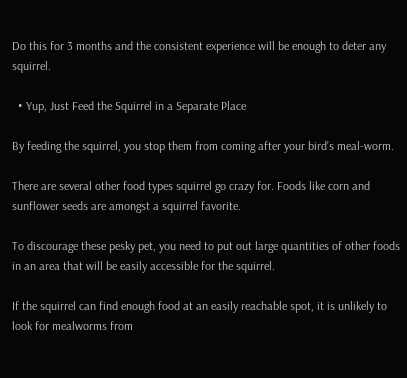Do this for 3 months and the consistent experience will be enough to deter any squirrel.

  • Yup, Just Feed the Squirrel in a Separate Place

By feeding the squirrel, you stop them from coming after your bird’s meal-worm.

There are several other food types squirrel go crazy for. Foods like corn and sunflower seeds are amongst a squirrel favorite.

To discourage these pesky pet, you need to put out large quantities of other foods in an area that will be easily accessible for the squirrel.

If the squirrel can find enough food at an easily reachable spot, it is unlikely to look for mealworms from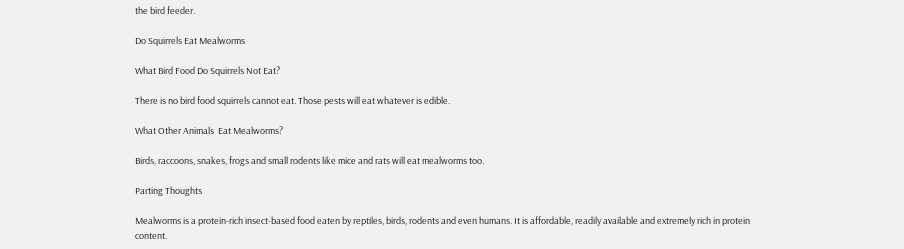the bird feeder.

Do Squirrels Eat Mealworms

What Bird Food Do Squirrels Not Eat?

There is no bird food squirrels cannot eat. Those pests will eat whatever is edible.

What Other Animals  Eat Mealworms?

Birds, raccoons, snakes, frogs and small rodents like mice and rats will eat mealworms too.

Parting Thoughts

Mealworms is a protein-rich insect-based food eaten by reptiles, birds, rodents and even humans. It is affordable, readily available and extremely rich in protein content.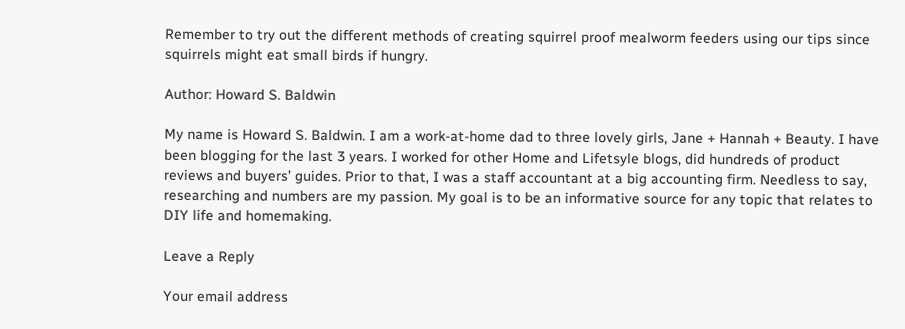Remember to try out the different methods of creating squirrel proof mealworm feeders using our tips since squirrels might eat small birds if hungry.

Author: Howard S. Baldwin

My name is Howard S. Baldwin. I am a work-at-home dad to three lovely girls, Jane + Hannah + Beauty. I have been blogging for the last 3 years. I worked for other Home and Lifetsyle blogs, did hundreds of product reviews and buyers’ guides. Prior to that, I was a staff accountant at a big accounting firm. Needless to say, researching and numbers are my passion. My goal is to be an informative source for any topic that relates to DIY life and homemaking.

Leave a Reply

Your email address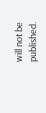will not be published.